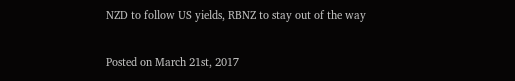NZD to follow US yields, RBNZ to stay out of the way

Posted on March 21st, 2017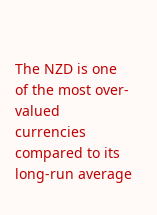The NZD is one of the most over-valued currencies compared to its long-run average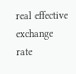real effective exchange rate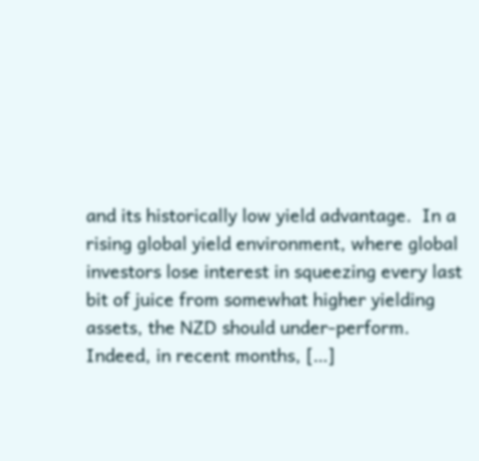and its historically low yield advantage.  In a rising global yield environment, where global investors lose interest in squeezing every last bit of juice from somewhat higher yielding assets, the NZD should under-perform.  Indeed, in recent months, […]